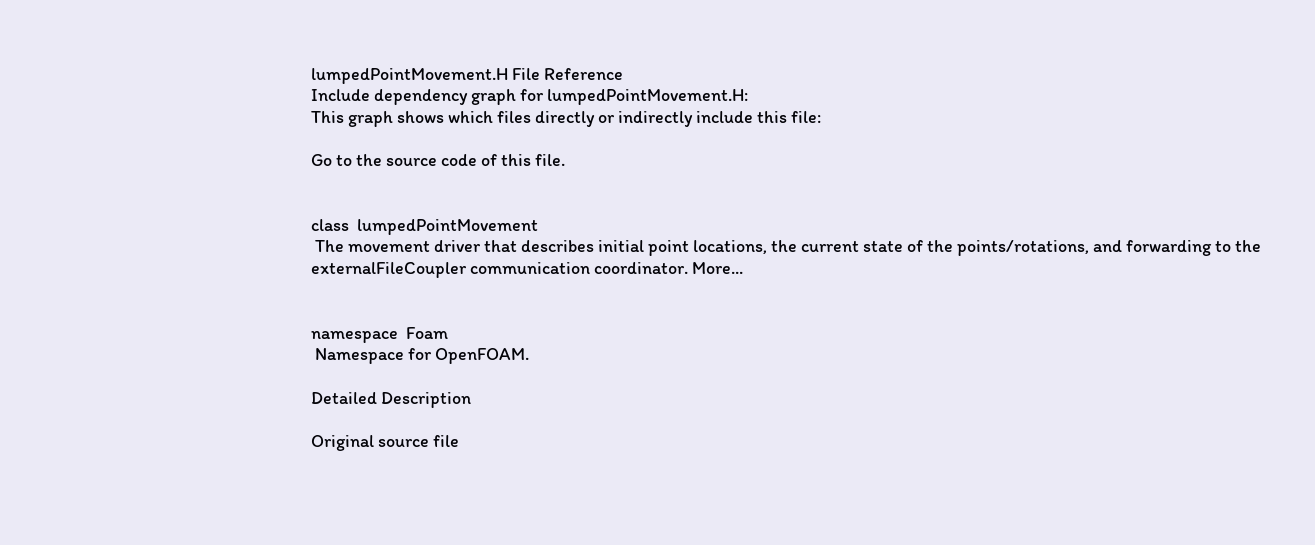lumpedPointMovement.H File Reference
Include dependency graph for lumpedPointMovement.H:
This graph shows which files directly or indirectly include this file:

Go to the source code of this file.


class  lumpedPointMovement
 The movement driver that describes initial point locations, the current state of the points/rotations, and forwarding to the externalFileCoupler communication coordinator. More...


namespace  Foam
 Namespace for OpenFOAM.

Detailed Description

Original source file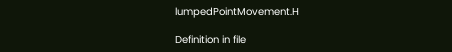lumpedPointMovement.H

Definition in file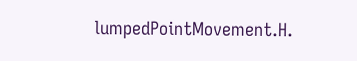lumpedPointMovement.H.